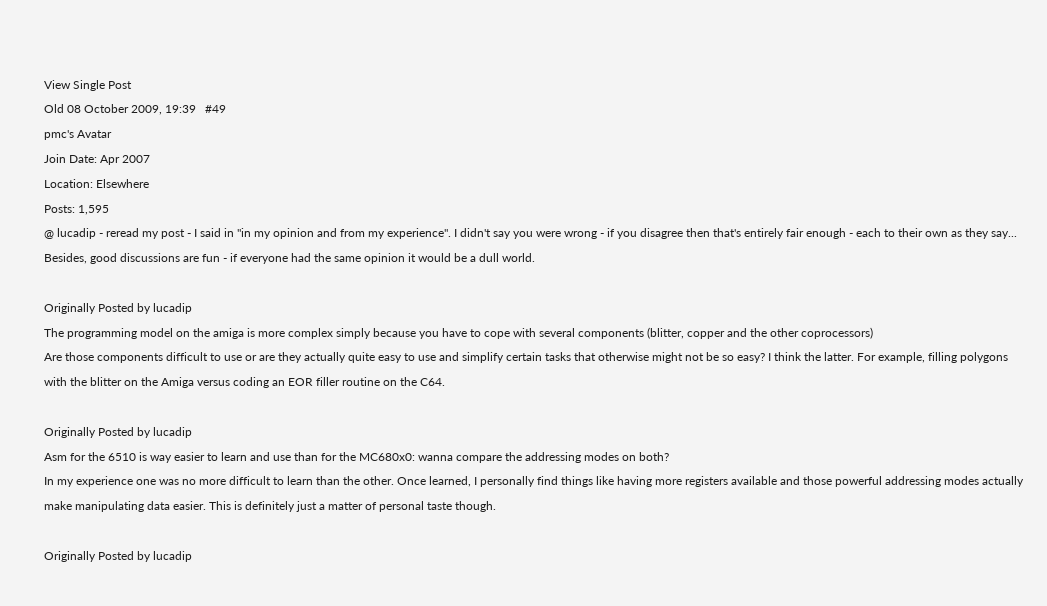View Single Post
Old 08 October 2009, 19:39   #49
pmc's Avatar
Join Date: Apr 2007
Location: Elsewhere
Posts: 1,595
@ lucadip - reread my post - I said in "in my opinion and from my experience". I didn't say you were wrong - if you disagree then that's entirely fair enough - each to their own as they say... Besides, good discussions are fun - if everyone had the same opinion it would be a dull world.

Originally Posted by lucadip
The programming model on the amiga is more complex simply because you have to cope with several components (blitter, copper and the other coprocessors)
Are those components difficult to use or are they actually quite easy to use and simplify certain tasks that otherwise might not be so easy? I think the latter. For example, filling polygons with the blitter on the Amiga versus coding an EOR filler routine on the C64.

Originally Posted by lucadip
Asm for the 6510 is way easier to learn and use than for the MC680x0: wanna compare the addressing modes on both?
In my experience one was no more difficult to learn than the other. Once learned, I personally find things like having more registers available and those powerful addressing modes actually make manipulating data easier. This is definitely just a matter of personal taste though.

Originally Posted by lucadip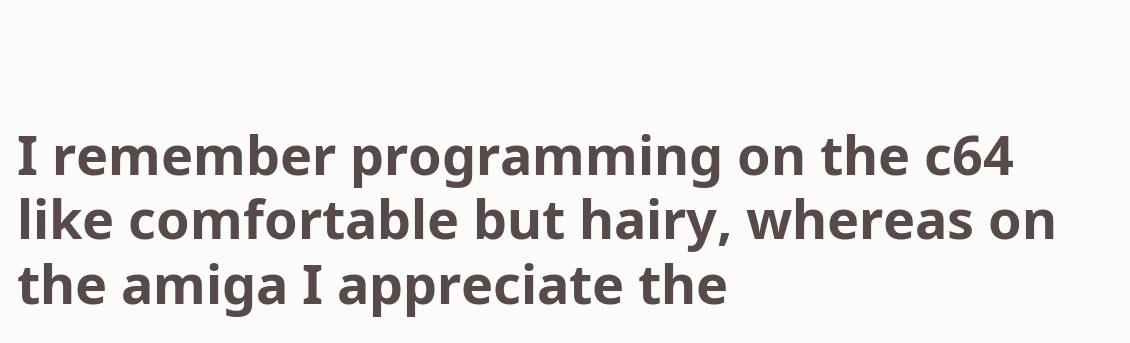I remember programming on the c64 like comfortable but hairy, whereas on the amiga I appreciate the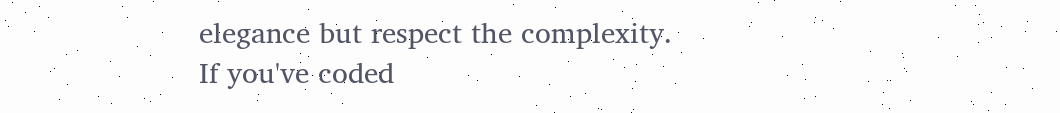elegance but respect the complexity.
If you've coded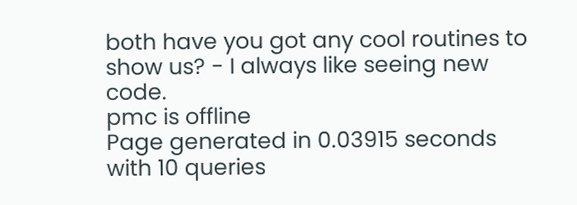both have you got any cool routines to show us? - I always like seeing new code.
pmc is offline
Page generated in 0.03915 seconds with 10 queries